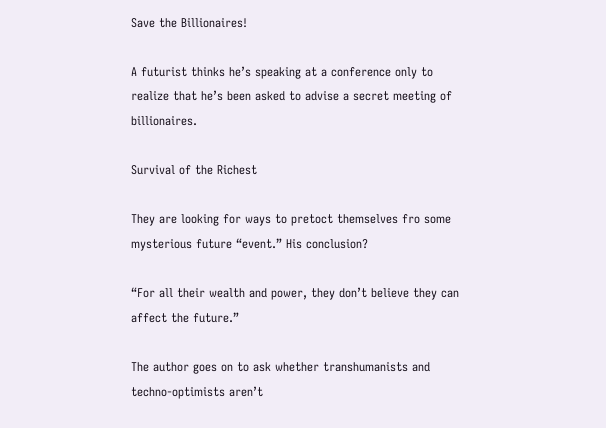Save the Billionaires!

A futurist thinks he’s speaking at a conference only to realize that he’s been asked to advise a secret meeting of billionaires.

Survival of the Richest

They are looking for ways to pretoct themselves fro some mysterious future “event.” His conclusion?

“For all their wealth and power, they don’t believe they can affect the future.”

The author goes on to ask whether transhumanists and techno-optimists aren’t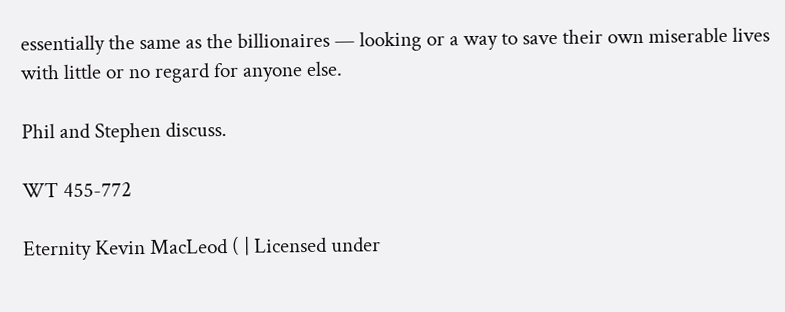essentially the same as the billionaires — looking or a way to save their own miserable lives with little or no regard for anyone else.

Phil and Stephen discuss.

WT 455-772

Eternity Kevin MacLeod ( | Licensed under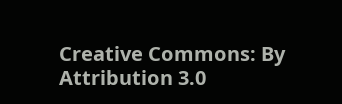Creative Commons: By Attribution 3.0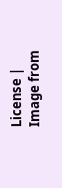License |
Image from